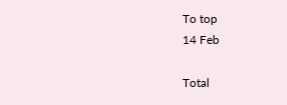To top
14 Feb

Total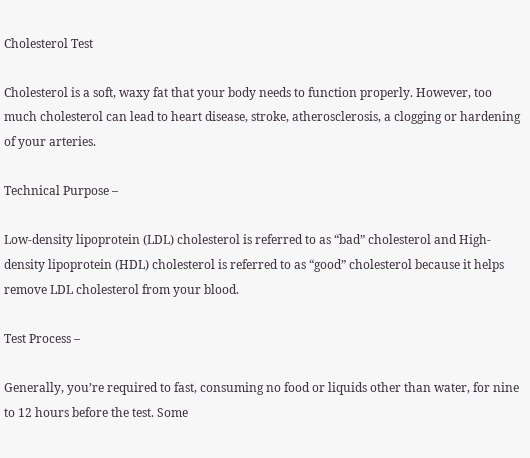Cholesterol Test

Cholesterol is a soft, waxy fat that your body needs to function properly. However, too much cholesterol can lead to heart disease, stroke, atherosclerosis, a clogging or hardening of your arteries.

Technical Purpose –

Low-density lipoprotein (LDL) cholesterol is referred to as “bad” cholesterol and High-density lipoprotein (HDL) cholesterol is referred to as “good” cholesterol because it helps remove LDL cholesterol from your blood.

Test Process –

Generally, you’re required to fast, consuming no food or liquids other than water, for nine to 12 hours before the test. Some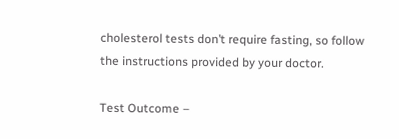cholesterol tests don’t require fasting, so follow the instructions provided by your doctor.

Test Outcome –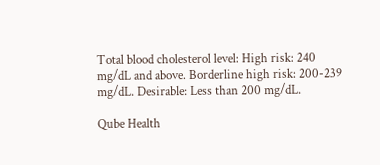Total blood cholesterol level: High risk: 240 mg/dL and above. Borderline high risk: 200-239 mg/dL. Desirable: Less than 200 mg/dL.

Qube Health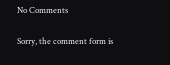No Comments

Sorry, the comment form is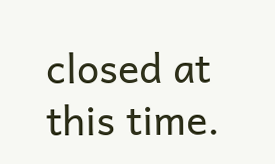closed at this time.